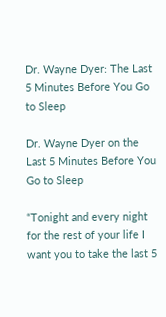Dr. Wayne Dyer: The Last 5 Minutes Before You Go to Sleep

Dr. Wayne Dyer on the Last 5 Minutes Before You Go to Sleep

“Tonight and every night for the rest of your life I want you to take the last 5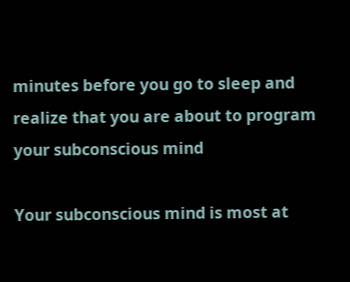minutes before you go to sleep and realize that you are about to program your subconscious mind

Your subconscious mind is most at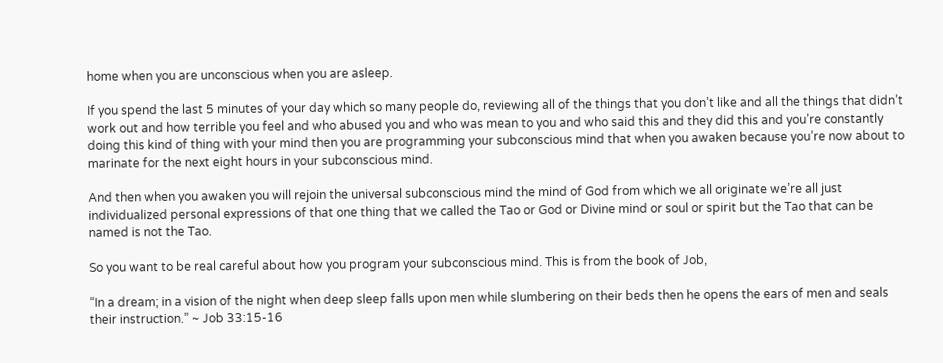home when you are unconscious when you are asleep.

If you spend the last 5 minutes of your day which so many people do, reviewing all of the things that you don’t like and all the things that didn’t work out and how terrible you feel and who abused you and who was mean to you and who said this and they did this and you’re constantly doing this kind of thing with your mind then you are programming your subconscious mind that when you awaken because you’re now about to marinate for the next eight hours in your subconscious mind.

And then when you awaken you will rejoin the universal subconscious mind the mind of God from which we all originate we’re all just individualized personal expressions of that one thing that we called the Tao or God or Divine mind or soul or spirit but the Tao that can be named is not the Tao.

So you want to be real careful about how you program your subconscious mind. This is from the book of Job,

“In a dream; in a vision of the night when deep sleep falls upon men while slumbering on their beds then he opens the ears of men and seals their instruction.” ~ Job 33:15-16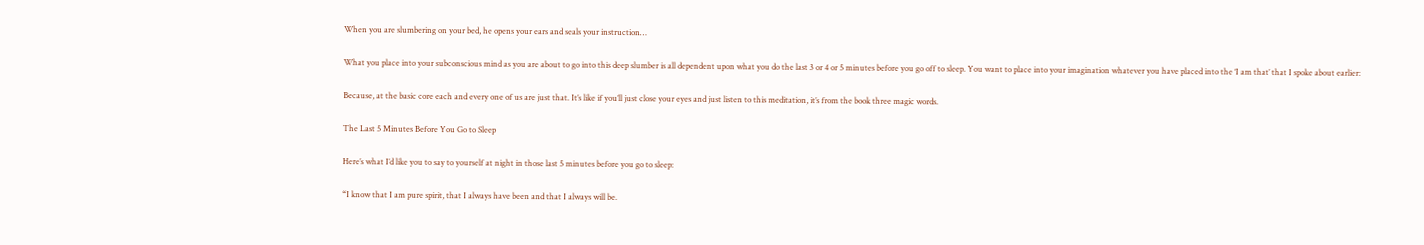When you are slumbering on your bed, he opens your ears and seals your instruction…

What you place into your subconscious mind as you are about to go into this deep slumber is all dependent upon what you do the last 3 or 4 or 5 minutes before you go off to sleep. You want to place into your imagination whatever you have placed into the ‘I am that’ that I spoke about earlier:

Because, at the basic core each and every one of us are just that. It’s like if you’ll just close your eyes and just listen to this meditation, it’s from the book three magic words.

The Last 5 Minutes Before You Go to Sleep

Here’s what I’d like you to say to yourself at night in those last 5 minutes before you go to sleep:

“I know that I am pure spirit, that I always have been and that I always will be.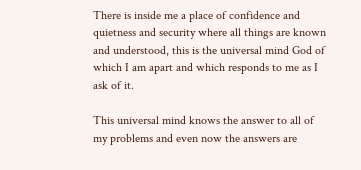There is inside me a place of confidence and quietness and security where all things are known and understood, this is the universal mind God of which I am apart and which responds to me as I ask of it.

This universal mind knows the answer to all of my problems and even now the answers are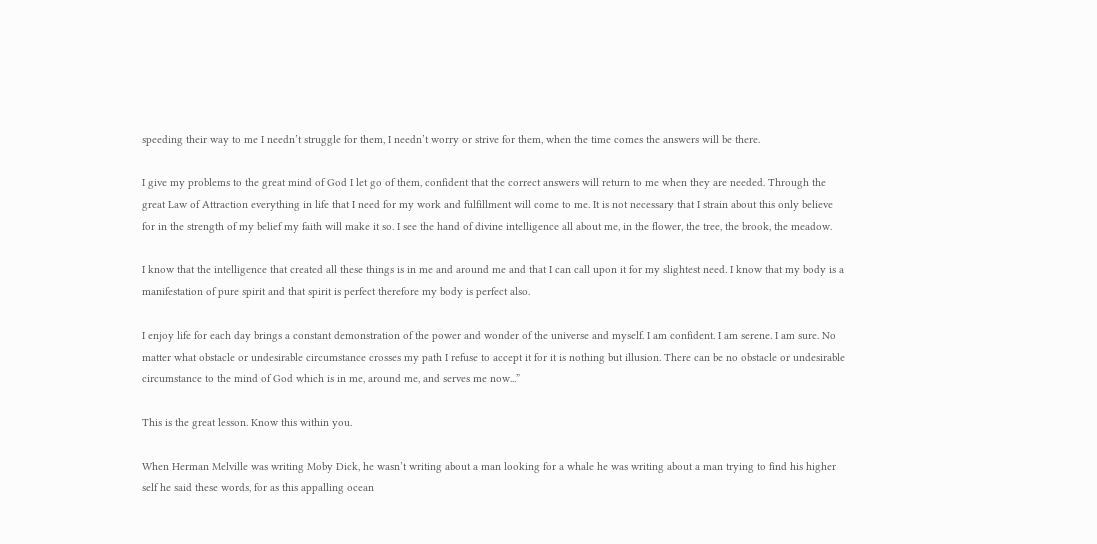speeding their way to me I needn’t struggle for them, I needn’t worry or strive for them, when the time comes the answers will be there.

I give my problems to the great mind of God I let go of them, confident that the correct answers will return to me when they are needed. Through the great Law of Attraction everything in life that I need for my work and fulfillment will come to me. It is not necessary that I strain about this only believe for in the strength of my belief my faith will make it so. I see the hand of divine intelligence all about me, in the flower, the tree, the brook, the meadow.

I know that the intelligence that created all these things is in me and around me and that I can call upon it for my slightest need. I know that my body is a manifestation of pure spirit and that spirit is perfect therefore my body is perfect also.

I enjoy life for each day brings a constant demonstration of the power and wonder of the universe and myself. I am confident. I am serene. I am sure. No matter what obstacle or undesirable circumstance crosses my path I refuse to accept it for it is nothing but illusion. There can be no obstacle or undesirable circumstance to the mind of God which is in me, around me, and serves me now...”

This is the great lesson. Know this within you.

When Herman Melville was writing Moby Dick, he wasn’t writing about a man looking for a whale he was writing about a man trying to find his higher self he said these words, for as this appalling ocean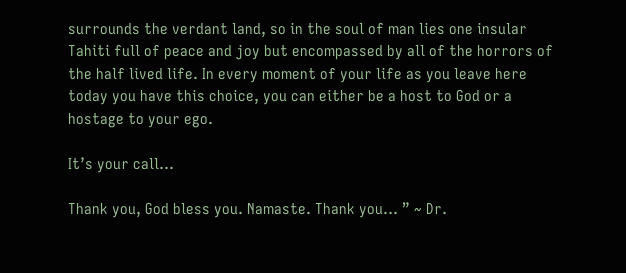surrounds the verdant land, so in the soul of man lies one insular Tahiti full of peace and joy but encompassed by all of the horrors of the half lived life. In every moment of your life as you leave here today you have this choice, you can either be a host to God or a hostage to your ego.

It’s your call…

Thank you, God bless you. Namaste. Thank you… ” ~ Dr.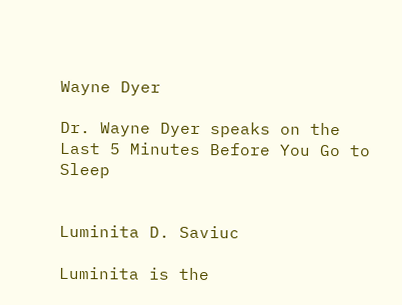Wayne Dyer

Dr. Wayne Dyer speaks on the Last 5 Minutes Before You Go to Sleep


Luminita D. Saviuc

Luminita is the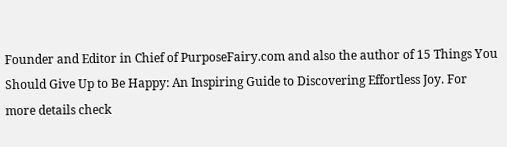Founder and Editor in Chief of PurposeFairy.com and also the author of 15 Things You Should Give Up to Be Happy: An Inspiring Guide to Discovering Effortless Joy. For more details check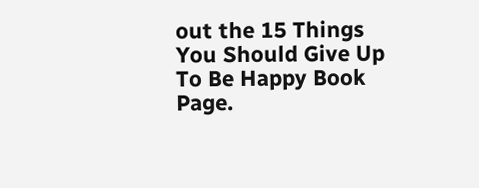out the 15 Things You Should Give Up To Be Happy Book Page.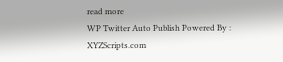read more
WP Twitter Auto Publish Powered By : XYZScripts.com